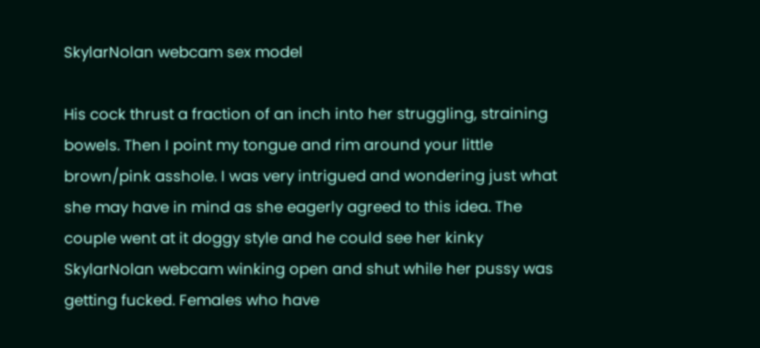SkylarNolan webcam sex model

His cock thrust a fraction of an inch into her struggling, straining bowels. Then I point my tongue and rim around your little brown/pink asshole. I was very intrigued and wondering just what she may have in mind as she eagerly agreed to this idea. The couple went at it doggy style and he could see her kinky SkylarNolan webcam winking open and shut while her pussy was getting fucked. Females who have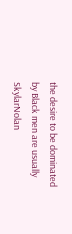the desire to be dominated by Black men are usually SkylarNolan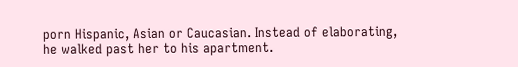porn Hispanic, Asian or Caucasian. Instead of elaborating, he walked past her to his apartment.